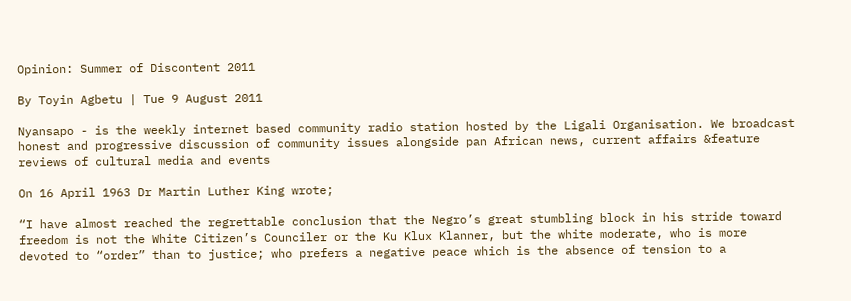Opinion: Summer of Discontent 2011

By Toyin Agbetu | Tue 9 August 2011

Nyansapo - is the weekly internet based community radio station hosted by the Ligali Organisation. We broadcast honest and progressive discussion of community issues alongside pan African news, current affairs &feature reviews of cultural media and events

On 16 April 1963 Dr Martin Luther King wrote;

“I have almost reached the regrettable conclusion that the Negro’s great stumbling block in his stride toward freedom is not the White Citizen’s Counciler or the Ku Klux Klanner, but the white moderate, who is more devoted to “order” than to justice; who prefers a negative peace which is the absence of tension to a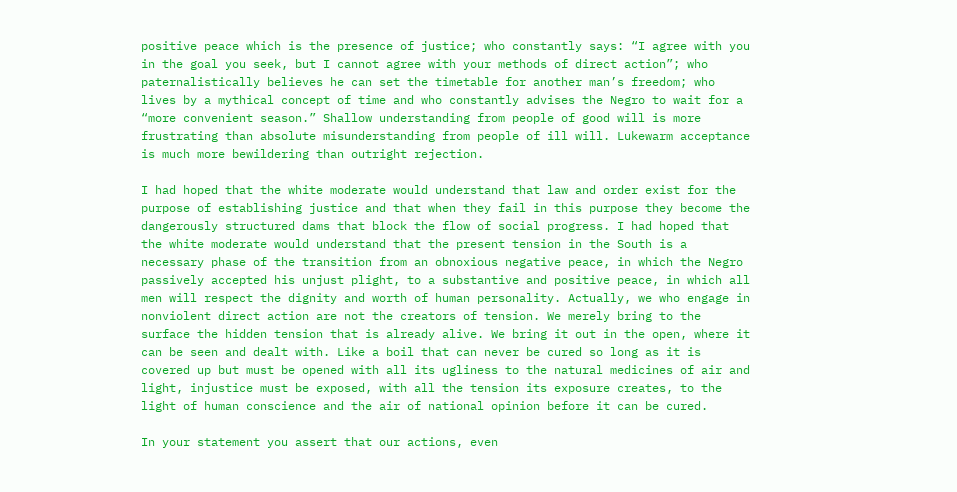positive peace which is the presence of justice; who constantly says: “I agree with you in the goal you seek, but I cannot agree with your methods of direct action”; who paternalistically believes he can set the timetable for another man’s freedom; who lives by a mythical concept of time and who constantly advises the Negro to wait for a “more convenient season.” Shallow understanding from people of good will is more frustrating than absolute misunderstanding from people of ill will. Lukewarm acceptance is much more bewildering than outright rejection.

I had hoped that the white moderate would understand that law and order exist for the purpose of establishing justice and that when they fail in this purpose they become the dangerously structured dams that block the flow of social progress. I had hoped that the white moderate would understand that the present tension in the South is a necessary phase of the transition from an obnoxious negative peace, in which the Negro passively accepted his unjust plight, to a substantive and positive peace, in which all men will respect the dignity and worth of human personality. Actually, we who engage in nonviolent direct action are not the creators of tension. We merely bring to the surface the hidden tension that is already alive. We bring it out in the open, where it can be seen and dealt with. Like a boil that can never be cured so long as it is covered up but must be opened with all its ugliness to the natural medicines of air and light, injustice must be exposed, with all the tension its exposure creates, to the light of human conscience and the air of national opinion before it can be cured.

In your statement you assert that our actions, even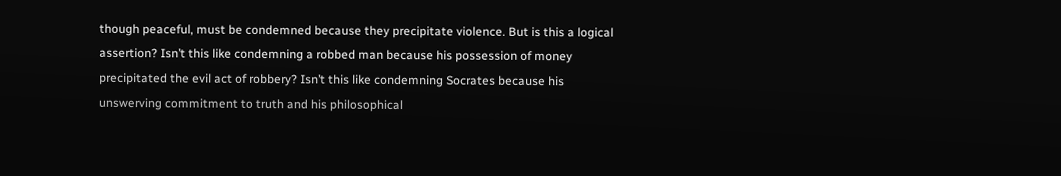though peaceful, must be condemned because they precipitate violence. But is this a logical assertion? Isn’t this like condemning a robbed man because his possession of money precipitated the evil act of robbery? Isn’t this like condemning Socrates because his unswerving commitment to truth and his philosophical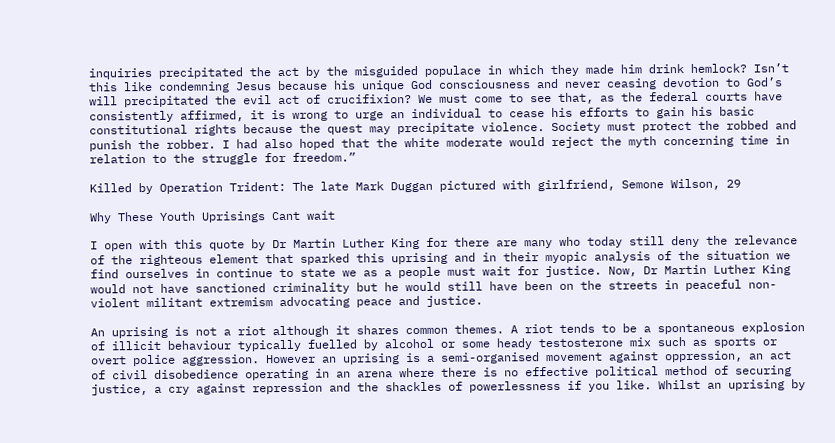inquiries precipitated the act by the misguided populace in which they made him drink hemlock? Isn’t this like condemning Jesus because his unique God consciousness and never ceasing devotion to God’s will precipitated the evil act of crucifixion? We must come to see that, as the federal courts have consistently affirmed, it is wrong to urge an individual to cease his efforts to gain his basic constitutional rights because the quest may precipitate violence. Society must protect the robbed and punish the robber. I had also hoped that the white moderate would reject the myth concerning time in relation to the struggle for freedom.”

Killed by Operation Trident: The late Mark Duggan pictured with girlfriend, Semone Wilson, 29

Why These Youth Uprisings Cant wait

I open with this quote by Dr Martin Luther King for there are many who today still deny the relevance of the righteous element that sparked this uprising and in their myopic analysis of the situation we find ourselves in continue to state we as a people must wait for justice. Now, Dr Martin Luther King would not have sanctioned criminality but he would still have been on the streets in peaceful non-violent militant extremism advocating peace and justice.

An uprising is not a riot although it shares common themes. A riot tends to be a spontaneous explosion of illicit behaviour typically fuelled by alcohol or some heady testosterone mix such as sports or overt police aggression. However an uprising is a semi-organised movement against oppression, an act of civil disobedience operating in an arena where there is no effective political method of securing justice, a cry against repression and the shackles of powerlessness if you like. Whilst an uprising by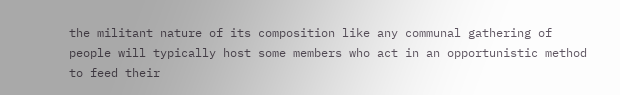the militant nature of its composition like any communal gathering of people will typically host some members who act in an opportunistic method to feed their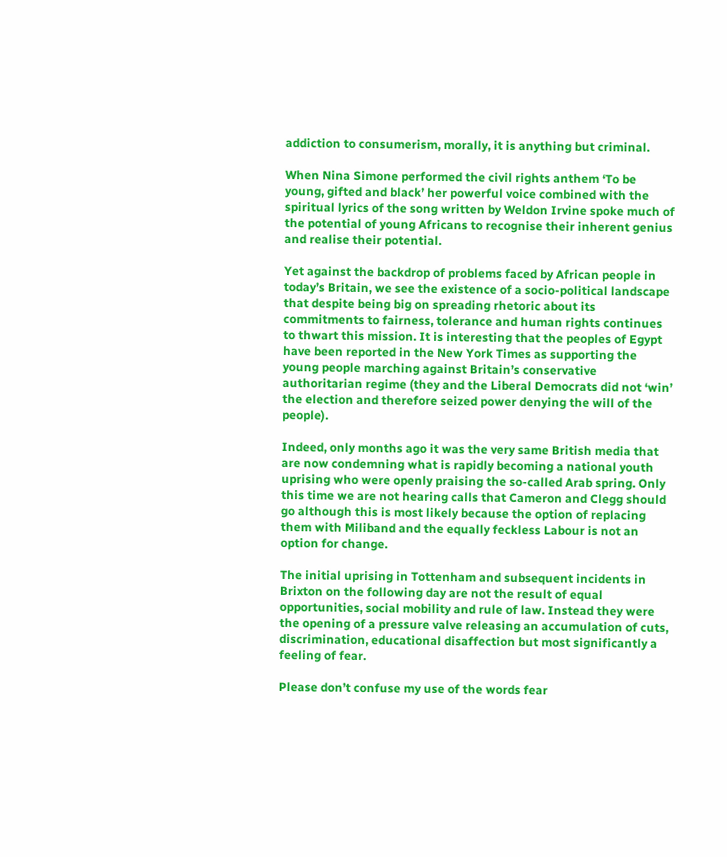addiction to consumerism, morally, it is anything but criminal.

When Nina Simone performed the civil rights anthem ‘To be young, gifted and black’ her powerful voice combined with the spiritual lyrics of the song written by Weldon Irvine spoke much of the potential of young Africans to recognise their inherent genius and realise their potential.

Yet against the backdrop of problems faced by African people in today’s Britain, we see the existence of a socio-political landscape that despite being big on spreading rhetoric about its commitments to fairness, tolerance and human rights continues to thwart this mission. It is interesting that the peoples of Egypt have been reported in the New York Times as supporting the young people marching against Britain’s conservative authoritarian regime (they and the Liberal Democrats did not ‘win’ the election and therefore seized power denying the will of the people).

Indeed, only months ago it was the very same British media that are now condemning what is rapidly becoming a national youth uprising who were openly praising the so-called Arab spring. Only this time we are not hearing calls that Cameron and Clegg should go although this is most likely because the option of replacing them with Miliband and the equally feckless Labour is not an option for change.

The initial uprising in Tottenham and subsequent incidents in Brixton on the following day are not the result of equal opportunities, social mobility and rule of law. Instead they were the opening of a pressure valve releasing an accumulation of cuts, discrimination, educational disaffection but most significantly a feeling of fear.

Please don’t confuse my use of the words fear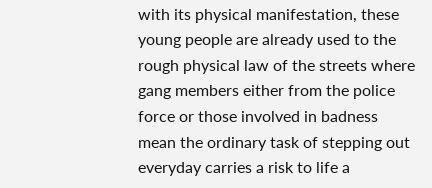with its physical manifestation, these young people are already used to the rough physical law of the streets where gang members either from the police force or those involved in badness mean the ordinary task of stepping out everyday carries a risk to life a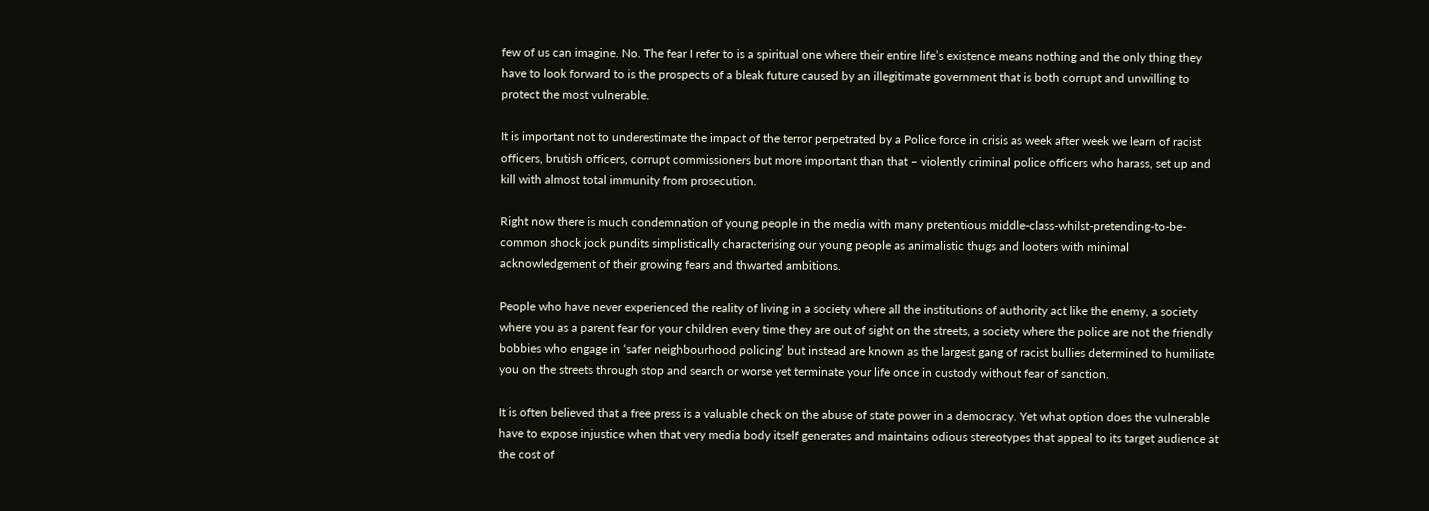few of us can imagine. No. The fear I refer to is a spiritual one where their entire life’s existence means nothing and the only thing they have to look forward to is the prospects of a bleak future caused by an illegitimate government that is both corrupt and unwilling to protect the most vulnerable.

It is important not to underestimate the impact of the terror perpetrated by a Police force in crisis as week after week we learn of racist officers, brutish officers, corrupt commissioners but more important than that – violently criminal police officers who harass, set up and kill with almost total immunity from prosecution.

Right now there is much condemnation of young people in the media with many pretentious middle-class-whilst-pretending-to-be-common shock jock pundits simplistically characterising our young people as animalistic thugs and looters with minimal acknowledgement of their growing fears and thwarted ambitions.

People who have never experienced the reality of living in a society where all the institutions of authority act like the enemy, a society where you as a parent fear for your children every time they are out of sight on the streets, a society where the police are not the friendly bobbies who engage in ‘safer neighbourhood policing’ but instead are known as the largest gang of racist bullies determined to humiliate you on the streets through stop and search or worse yet terminate your life once in custody without fear of sanction.

It is often believed that a free press is a valuable check on the abuse of state power in a democracy. Yet what option does the vulnerable have to expose injustice when that very media body itself generates and maintains odious stereotypes that appeal to its target audience at the cost of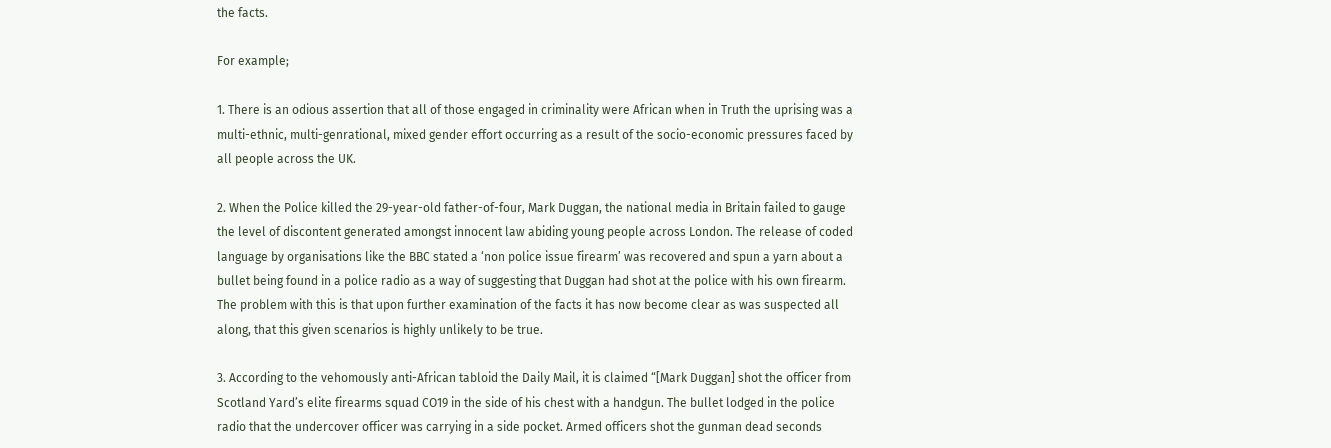the facts.

For example;

1. There is an odious assertion that all of those engaged in criminality were African when in Truth the uprising was a multi-ethnic, multi-genrational, mixed gender effort occurring as a result of the socio-economic pressures faced by all people across the UK.

2. When the Police killed the 29-year-old father-of-four, Mark Duggan, the national media in Britain failed to gauge the level of discontent generated amongst innocent law abiding young people across London. The release of coded language by organisations like the BBC stated a ‘non police issue firearm’ was recovered and spun a yarn about a bullet being found in a police radio as a way of suggesting that Duggan had shot at the police with his own firearm. The problem with this is that upon further examination of the facts it has now become clear as was suspected all along, that this given scenarios is highly unlikely to be true.

3. According to the vehomously anti-African tabloid the Daily Mail, it is claimed “[Mark Duggan] shot the officer from Scotland Yard’s elite firearms squad CO19 in the side of his chest with a handgun. The bullet lodged in the police radio that the undercover officer was carrying in a side pocket. Armed officers shot the gunman dead seconds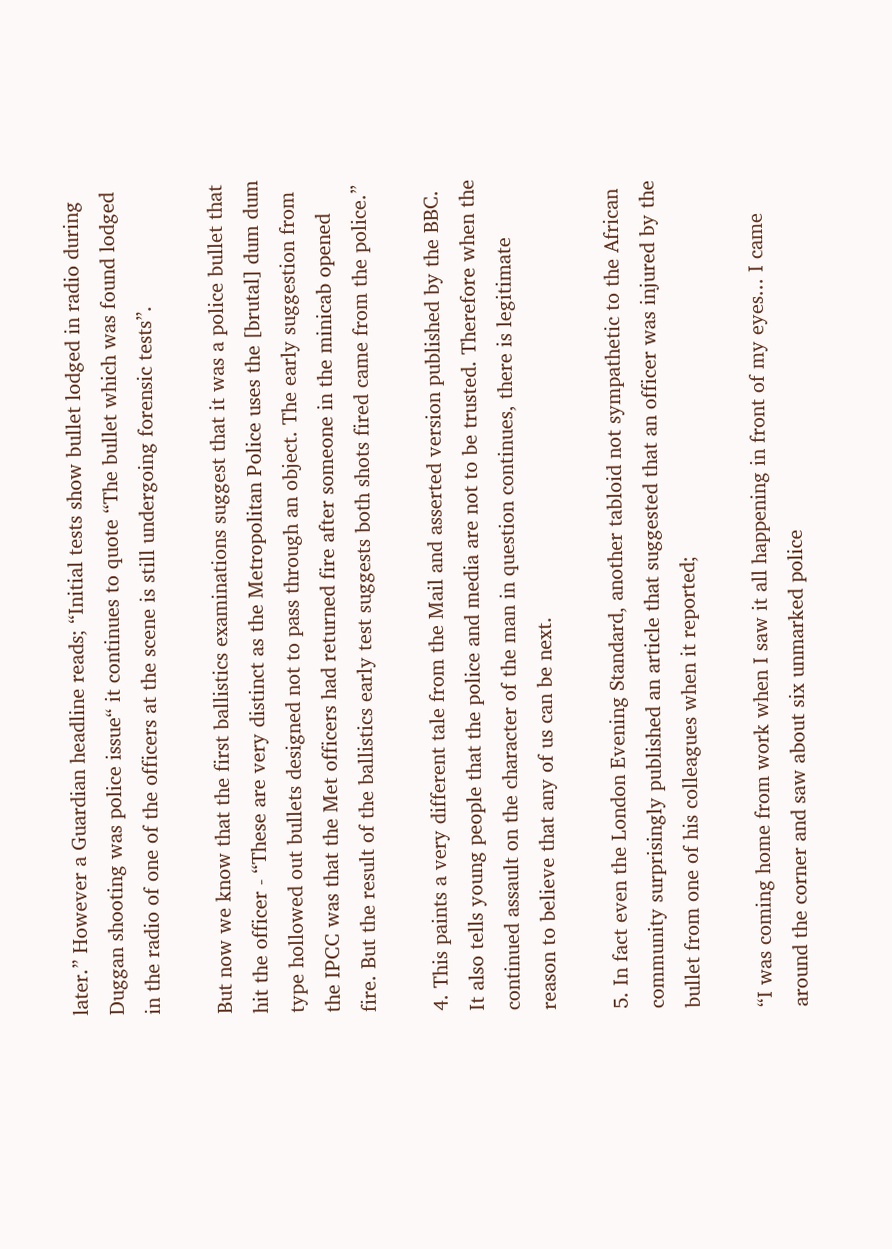later.” However a Guardian headline reads; “Initial tests show bullet lodged in radio during Duggan shooting was police issue“ it continues to quote “The bullet which was found lodged in the radio of one of the officers at the scene is still undergoing forensic tests”.

But now we know that the first ballistics examinations suggest that it was a police bullet that hit the officer - “These are very distinct as the Metropolitan Police uses the [brutal] dum dum type hollowed out bullets designed not to pass through an object. The early suggestion from the IPCC was that the Met officers had returned fire after someone in the minicab opened fire. But the result of the ballistics early test suggests both shots fired came from the police.”

4. This paints a very different tale from the Mail and asserted version published by the BBC. It also tells young people that the police and media are not to be trusted. Therefore when the continued assault on the character of the man in question continues, there is legitimate reason to believe that any of us can be next.

5. In fact even the London Evening Standard, another tabloid not sympathetic to the African community surprisingly published an article that suggested that an officer was injured by the bullet from one of his colleagues when it reported;

“I was coming home from work when I saw it all happening in front of my eyes... I came around the corner and saw about six unmarked police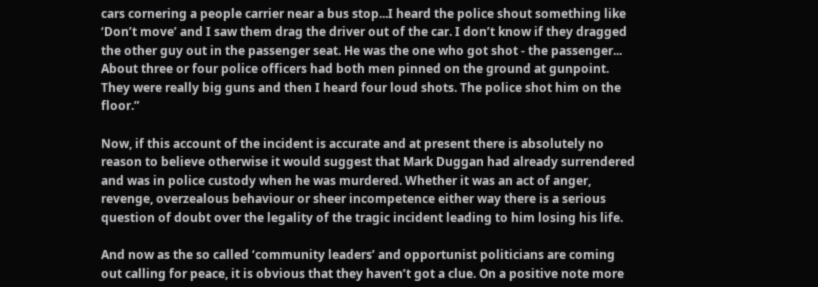cars cornering a people carrier near a bus stop...I heard the police shout something like ‘Don’t move’ and I saw them drag the driver out of the car. I don’t know if they dragged the other guy out in the passenger seat. He was the one who got shot - the passenger... About three or four police officers had both men pinned on the ground at gunpoint. They were really big guns and then I heard four loud shots. The police shot him on the floor.”

Now, if this account of the incident is accurate and at present there is absolutely no reason to believe otherwise it would suggest that Mark Duggan had already surrendered and was in police custody when he was murdered. Whether it was an act of anger, revenge, overzealous behaviour or sheer incompetence either way there is a serious question of doubt over the legality of the tragic incident leading to him losing his life.

And now as the so called ‘community leaders’ and opportunist politicians are coming out calling for peace, it is obvious that they haven’t got a clue. On a positive note more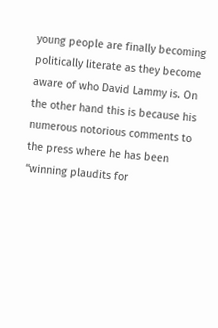young people are finally becoming politically literate as they become aware of who David Lammy is. On the other hand this is because his numerous notorious comments to the press where he has been “winning plaudits for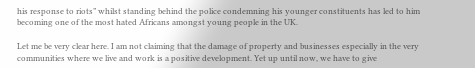his response to riots” whilst standing behind the police condemning his younger constituents has led to him becoming one of the most hated Africans amongst young people in the UK.

Let me be very clear here. I am not claiming that the damage of property and businesses especially in the very communities where we live and work is a positive development. Yet up until now, we have to give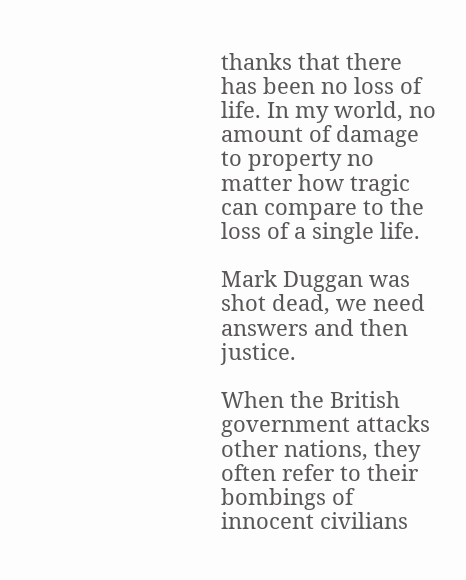thanks that there has been no loss of life. In my world, no amount of damage to property no matter how tragic can compare to the loss of a single life.

Mark Duggan was shot dead, we need answers and then justice.

When the British government attacks other nations, they often refer to their bombings of innocent civilians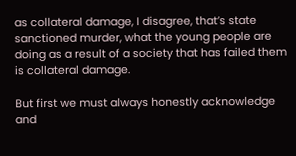as collateral damage, I disagree, that’s state sanctioned murder, what the young people are doing as a result of a society that has failed them is collateral damage.

But first we must always honestly acknowledge and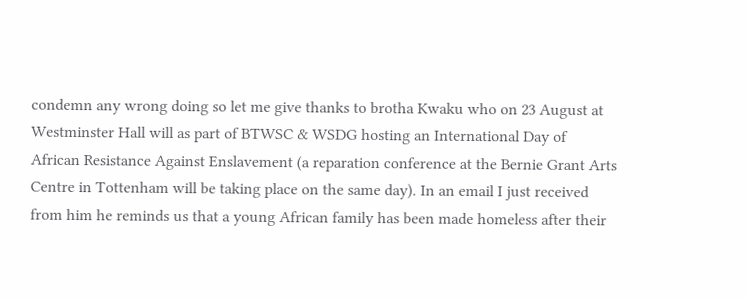condemn any wrong doing so let me give thanks to brotha Kwaku who on 23 August at Westminster Hall will as part of BTWSC & WSDG hosting an International Day of African Resistance Against Enslavement (a reparation conference at the Bernie Grant Arts Centre in Tottenham will be taking place on the same day). In an email I just received from him he reminds us that a young African family has been made homeless after their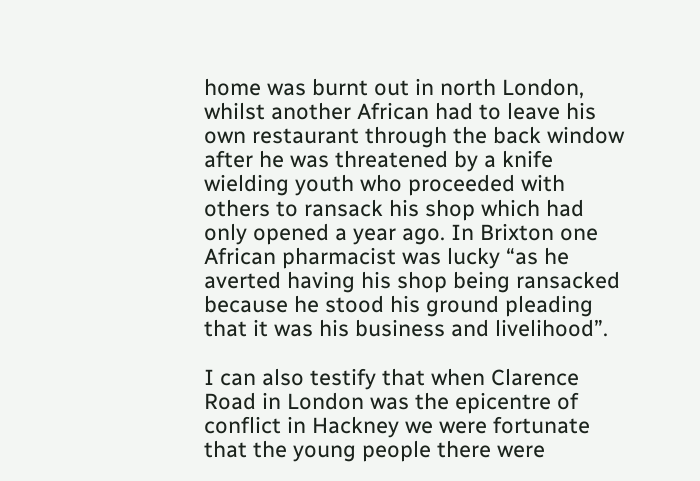home was burnt out in north London, whilst another African had to leave his own restaurant through the back window after he was threatened by a knife wielding youth who proceeded with others to ransack his shop which had only opened a year ago. In Brixton one African pharmacist was lucky “as he averted having his shop being ransacked because he stood his ground pleading that it was his business and livelihood”.

I can also testify that when Clarence Road in London was the epicentre of conflict in Hackney we were fortunate that the young people there were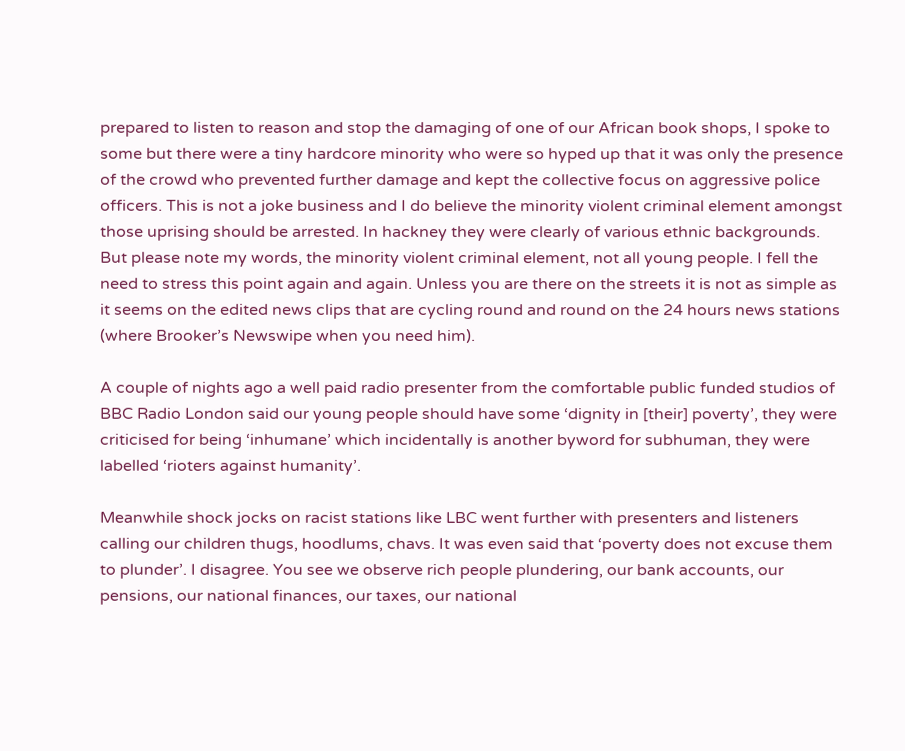prepared to listen to reason and stop the damaging of one of our African book shops, I spoke to some but there were a tiny hardcore minority who were so hyped up that it was only the presence of the crowd who prevented further damage and kept the collective focus on aggressive police officers. This is not a joke business and I do believe the minority violent criminal element amongst those uprising should be arrested. In hackney they were clearly of various ethnic backgrounds. But please note my words, the minority violent criminal element, not all young people. I fell the need to stress this point again and again. Unless you are there on the streets it is not as simple as it seems on the edited news clips that are cycling round and round on the 24 hours news stations (where Brooker’s Newswipe when you need him).

A couple of nights ago a well paid radio presenter from the comfortable public funded studios of BBC Radio London said our young people should have some ‘dignity in [their] poverty’, they were criticised for being ‘inhumane’ which incidentally is another byword for subhuman, they were labelled ‘rioters against humanity’.

Meanwhile shock jocks on racist stations like LBC went further with presenters and listeners calling our children thugs, hoodlums, chavs. It was even said that ‘poverty does not excuse them to plunder’. I disagree. You see we observe rich people plundering, our bank accounts, our pensions, our national finances, our taxes, our national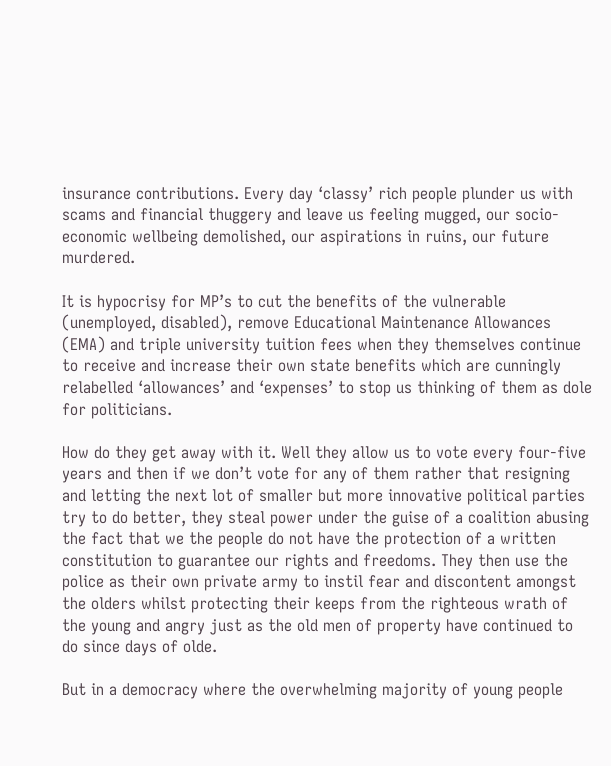insurance contributions. Every day ‘classy’ rich people plunder us with scams and financial thuggery and leave us feeling mugged, our socio-economic wellbeing demolished, our aspirations in ruins, our future murdered.

It is hypocrisy for MP’s to cut the benefits of the vulnerable (unemployed, disabled), remove Educational Maintenance Allowances (EMA) and triple university tuition fees when they themselves continue to receive and increase their own state benefits which are cunningly relabelled ‘allowances’ and ‘expenses’ to stop us thinking of them as dole for politicians.

How do they get away with it. Well they allow us to vote every four-five years and then if we don’t vote for any of them rather that resigning and letting the next lot of smaller but more innovative political parties try to do better, they steal power under the guise of a coalition abusing the fact that we the people do not have the protection of a written constitution to guarantee our rights and freedoms. They then use the police as their own private army to instil fear and discontent amongst the olders whilst protecting their keeps from the righteous wrath of the young and angry just as the old men of property have continued to do since days of olde.

But in a democracy where the overwhelming majority of young people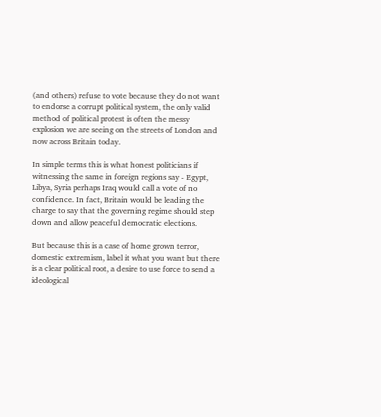(and others) refuse to vote because they do not want to endorse a corrupt political system, the only valid method of political protest is often the messy explosion we are seeing on the streets of London and now across Britain today.

In simple terms this is what honest politicians if witnessing the same in foreign regions say - Egypt, Libya, Syria perhaps Iraq would call a vote of no confidence. In fact, Britain would be leading the charge to say that the governing regime should step down and allow peaceful democratic elections.

But because this is a case of home grown terror, domestic extremism, label it what you want but there is a clear political root, a desire to use force to send a ideological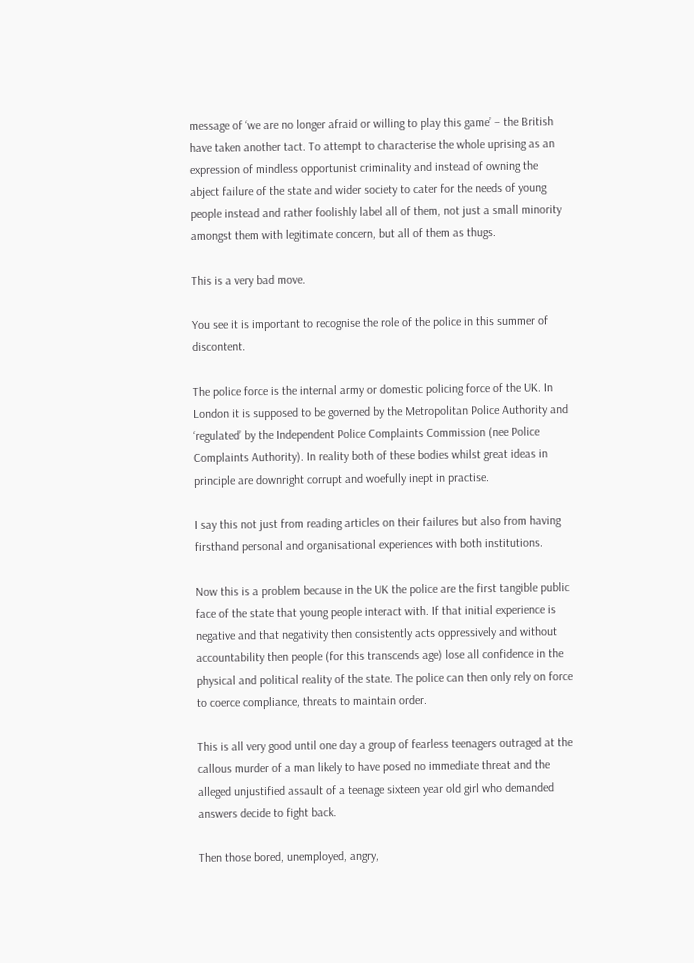message of ‘we are no longer afraid or willing to play this game’ – the British have taken another tact. To attempt to characterise the whole uprising as an expression of mindless opportunist criminality and instead of owning the abject failure of the state and wider society to cater for the needs of young people instead and rather foolishly label all of them, not just a small minority amongst them with legitimate concern, but all of them as thugs.

This is a very bad move.

You see it is important to recognise the role of the police in this summer of discontent.

The police force is the internal army or domestic policing force of the UK. In London it is supposed to be governed by the Metropolitan Police Authority and ‘regulated’ by the Independent Police Complaints Commission (nee Police Complaints Authority). In reality both of these bodies whilst great ideas in principle are downright corrupt and woefully inept in practise.

I say this not just from reading articles on their failures but also from having firsthand personal and organisational experiences with both institutions.

Now this is a problem because in the UK the police are the first tangible public face of the state that young people interact with. If that initial experience is negative and that negativity then consistently acts oppressively and without accountability then people (for this transcends age) lose all confidence in the physical and political reality of the state. The police can then only rely on force to coerce compliance, threats to maintain order.

This is all very good until one day a group of fearless teenagers outraged at the callous murder of a man likely to have posed no immediate threat and the alleged unjustified assault of a teenage sixteen year old girl who demanded answers decide to fight back.

Then those bored, unemployed, angry,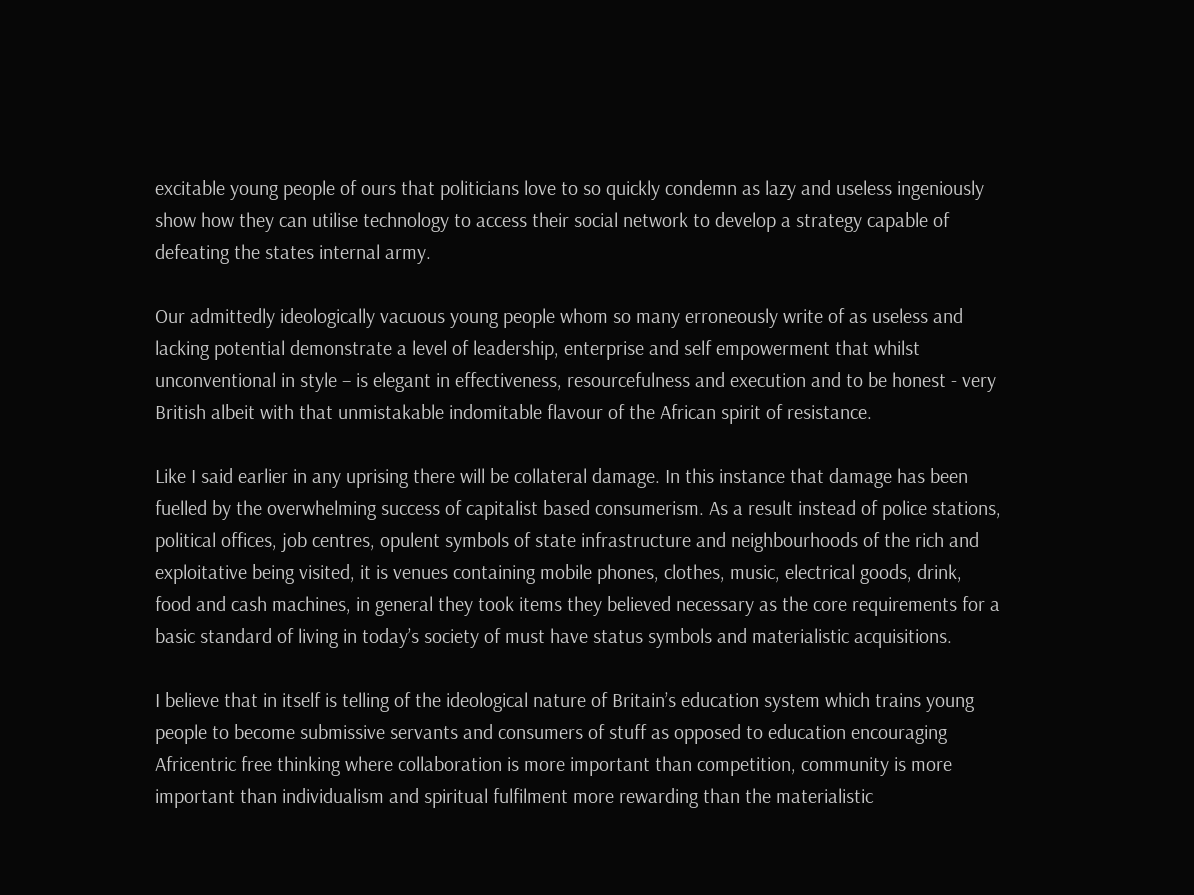excitable young people of ours that politicians love to so quickly condemn as lazy and useless ingeniously show how they can utilise technology to access their social network to develop a strategy capable of defeating the states internal army.

Our admittedly ideologically vacuous young people whom so many erroneously write of as useless and lacking potential demonstrate a level of leadership, enterprise and self empowerment that whilst unconventional in style – is elegant in effectiveness, resourcefulness and execution and to be honest - very British albeit with that unmistakable indomitable flavour of the African spirit of resistance.

Like I said earlier in any uprising there will be collateral damage. In this instance that damage has been fuelled by the overwhelming success of capitalist based consumerism. As a result instead of police stations, political offices, job centres, opulent symbols of state infrastructure and neighbourhoods of the rich and exploitative being visited, it is venues containing mobile phones, clothes, music, electrical goods, drink, food and cash machines, in general they took items they believed necessary as the core requirements for a basic standard of living in today’s society of must have status symbols and materialistic acquisitions.

I believe that in itself is telling of the ideological nature of Britain’s education system which trains young people to become submissive servants and consumers of stuff as opposed to education encouraging Africentric free thinking where collaboration is more important than competition, community is more important than individualism and spiritual fulfilment more rewarding than the materialistic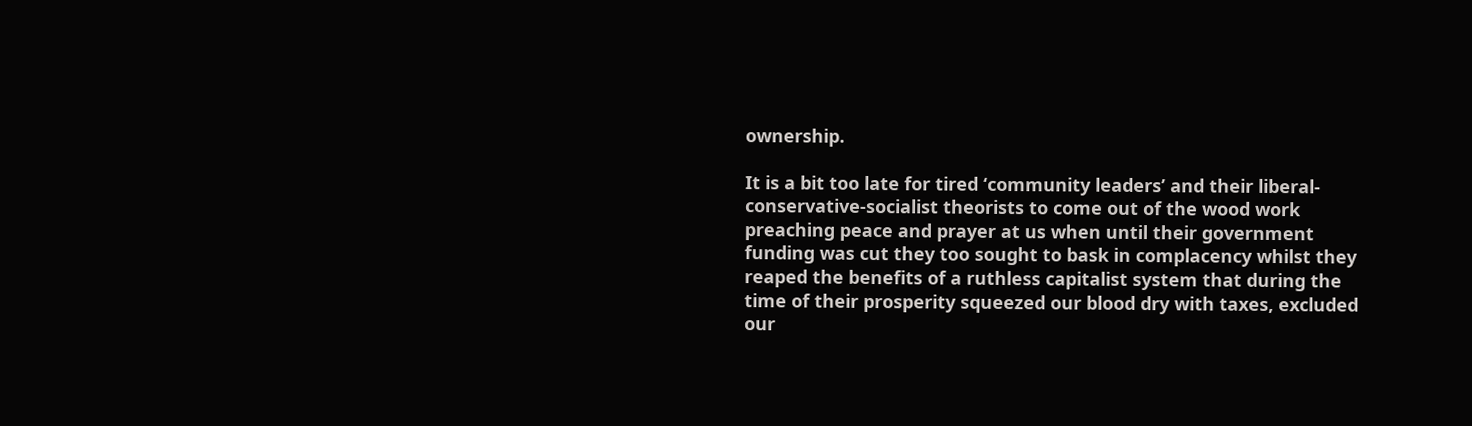ownership.

It is a bit too late for tired ‘community leaders’ and their liberal-conservative-socialist theorists to come out of the wood work preaching peace and prayer at us when until their government funding was cut they too sought to bask in complacency whilst they reaped the benefits of a ruthless capitalist system that during the time of their prosperity squeezed our blood dry with taxes, excluded our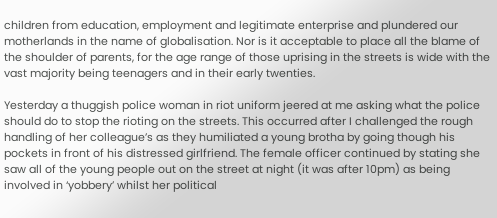children from education, employment and legitimate enterprise and plundered our motherlands in the name of globalisation. Nor is it acceptable to place all the blame of the shoulder of parents, for the age range of those uprising in the streets is wide with the vast majority being teenagers and in their early twenties.

Yesterday a thuggish police woman in riot uniform jeered at me asking what the police should do to stop the rioting on the streets. This occurred after I challenged the rough handling of her colleague’s as they humiliated a young brotha by going though his pockets in front of his distressed girlfriend. The female officer continued by stating she saw all of the young people out on the street at night (it was after 10pm) as being involved in ‘yobbery’ whilst her political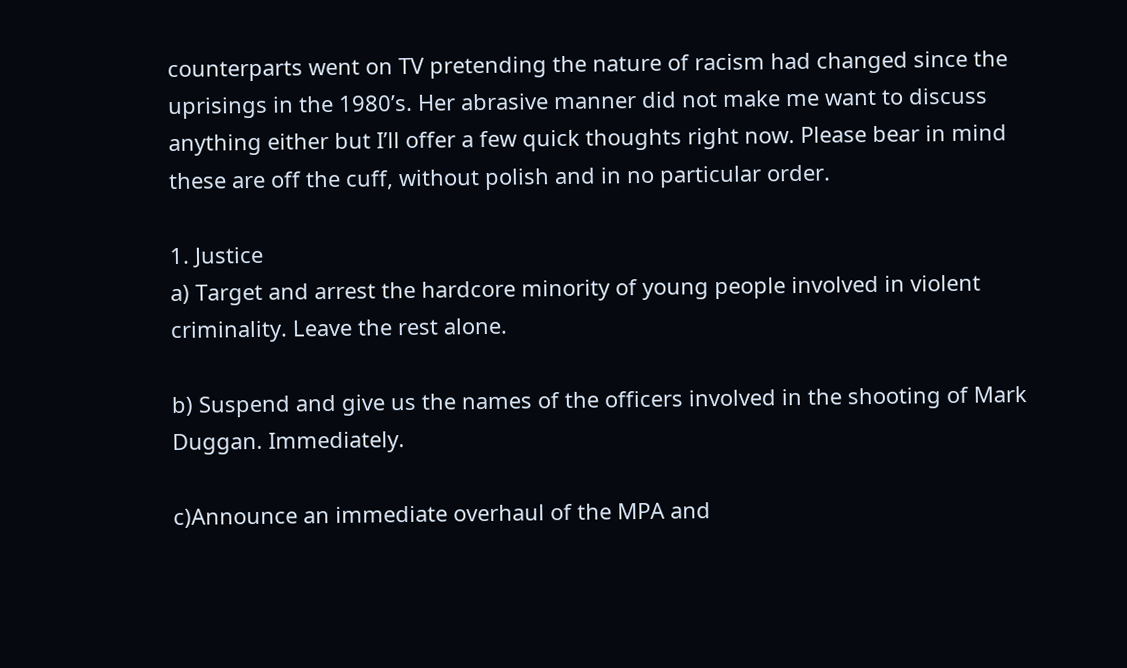counterparts went on TV pretending the nature of racism had changed since the uprisings in the 1980’s. Her abrasive manner did not make me want to discuss anything either but I’ll offer a few quick thoughts right now. Please bear in mind these are off the cuff, without polish and in no particular order.

1. Justice
a) Target and arrest the hardcore minority of young people involved in violent criminality. Leave the rest alone.

b) Suspend and give us the names of the officers involved in the shooting of Mark Duggan. Immediately.

c)Announce an immediate overhaul of the MPA and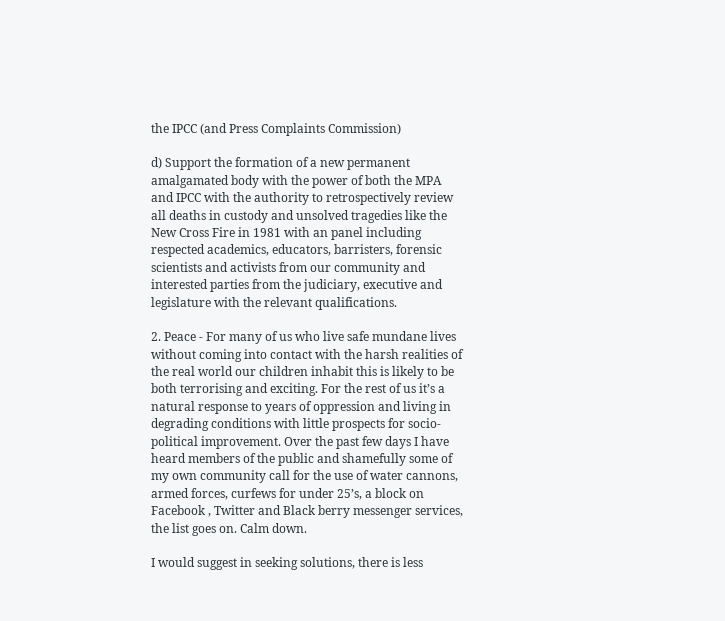the IPCC (and Press Complaints Commission)

d) Support the formation of a new permanent amalgamated body with the power of both the MPA and IPCC with the authority to retrospectively review all deaths in custody and unsolved tragedies like the New Cross Fire in 1981 with an panel including respected academics, educators, barristers, forensic scientists and activists from our community and interested parties from the judiciary, executive and legislature with the relevant qualifications.

2. Peace - For many of us who live safe mundane lives without coming into contact with the harsh realities of the real world our children inhabit this is likely to be both terrorising and exciting. For the rest of us it’s a natural response to years of oppression and living in degrading conditions with little prospects for socio-political improvement. Over the past few days I have heard members of the public and shamefully some of my own community call for the use of water cannons, armed forces, curfews for under 25’s, a block on Facebook , Twitter and Black berry messenger services, the list goes on. Calm down.

I would suggest in seeking solutions, there is less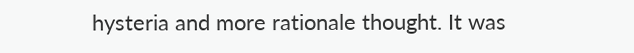hysteria and more rationale thought. It was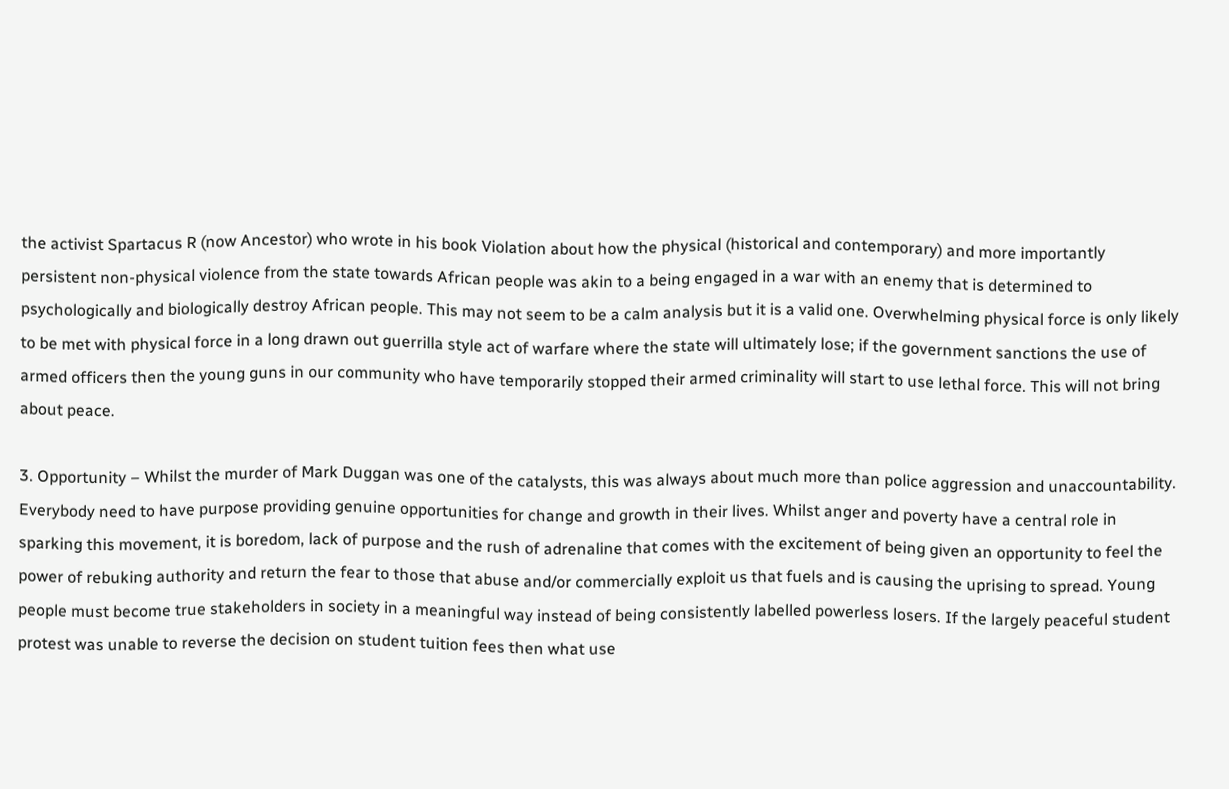the activist Spartacus R (now Ancestor) who wrote in his book Violation about how the physical (historical and contemporary) and more importantly persistent non-physical violence from the state towards African people was akin to a being engaged in a war with an enemy that is determined to psychologically and biologically destroy African people. This may not seem to be a calm analysis but it is a valid one. Overwhelming physical force is only likely to be met with physical force in a long drawn out guerrilla style act of warfare where the state will ultimately lose; if the government sanctions the use of armed officers then the young guns in our community who have temporarily stopped their armed criminality will start to use lethal force. This will not bring about peace.

3. Opportunity – Whilst the murder of Mark Duggan was one of the catalysts, this was always about much more than police aggression and unaccountability. Everybody need to have purpose providing genuine opportunities for change and growth in their lives. Whilst anger and poverty have a central role in sparking this movement, it is boredom, lack of purpose and the rush of adrenaline that comes with the excitement of being given an opportunity to feel the power of rebuking authority and return the fear to those that abuse and/or commercially exploit us that fuels and is causing the uprising to spread. Young people must become true stakeholders in society in a meaningful way instead of being consistently labelled powerless losers. If the largely peaceful student protest was unable to reverse the decision on student tuition fees then what use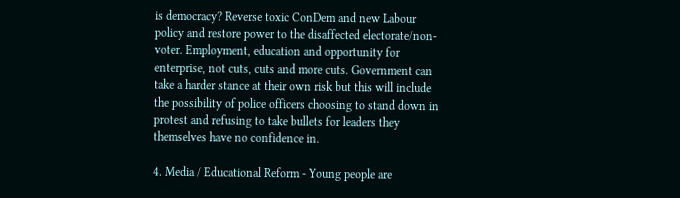is democracy? Reverse toxic ConDem and new Labour policy and restore power to the disaffected electorate/non-voter. Employment, education and opportunity for enterprise, not cuts, cuts and more cuts. Government can take a harder stance at their own risk but this will include the possibility of police officers choosing to stand down in protest and refusing to take bullets for leaders they themselves have no confidence in.

4. Media / Educational Reform - Young people are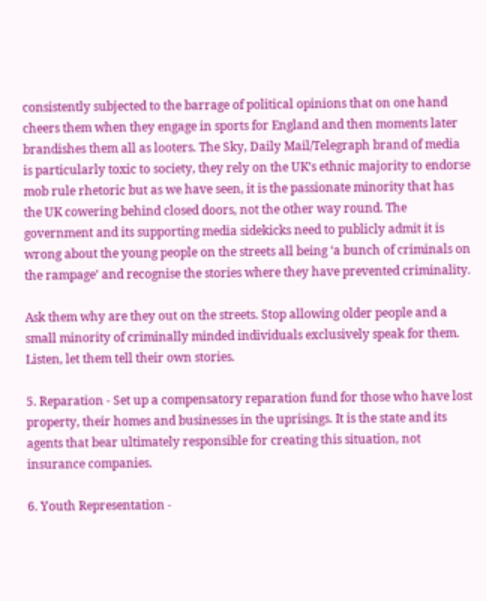consistently subjected to the barrage of political opinions that on one hand cheers them when they engage in sports for England and then moments later brandishes them all as looters. The Sky, Daily Mail/Telegraph brand of media is particularly toxic to society, they rely on the UK’s ethnic majority to endorse mob rule rhetoric but as we have seen, it is the passionate minority that has the UK cowering behind closed doors, not the other way round. The government and its supporting media sidekicks need to publicly admit it is wrong about the young people on the streets all being ‘a bunch of criminals on the rampage’ and recognise the stories where they have prevented criminality.

Ask them why are they out on the streets. Stop allowing older people and a small minority of criminally minded individuals exclusively speak for them. Listen, let them tell their own stories.

5. Reparation - Set up a compensatory reparation fund for those who have lost property, their homes and businesses in the uprisings. It is the state and its agents that bear ultimately responsible for creating this situation, not insurance companies.

6. Youth Representation -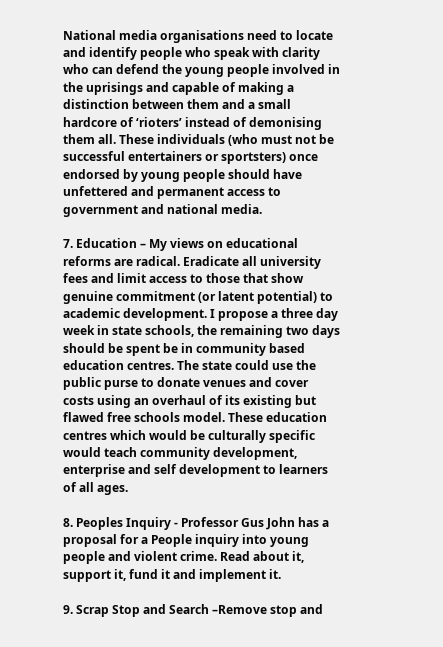National media organisations need to locate and identify people who speak with clarity who can defend the young people involved in the uprisings and capable of making a distinction between them and a small hardcore of ‘rioters’ instead of demonising them all. These individuals (who must not be successful entertainers or sportsters) once endorsed by young people should have unfettered and permanent access to government and national media.

7. Education – My views on educational reforms are radical. Eradicate all university fees and limit access to those that show genuine commitment (or latent potential) to academic development. I propose a three day week in state schools, the remaining two days should be spent be in community based education centres. The state could use the public purse to donate venues and cover costs using an overhaul of its existing but flawed free schools model. These education centres which would be culturally specific would teach community development, enterprise and self development to learners of all ages.

8. Peoples Inquiry - Professor Gus John has a proposal for a People inquiry into young people and violent crime. Read about it, support it, fund it and implement it.

9. Scrap Stop and Search –Remove stop and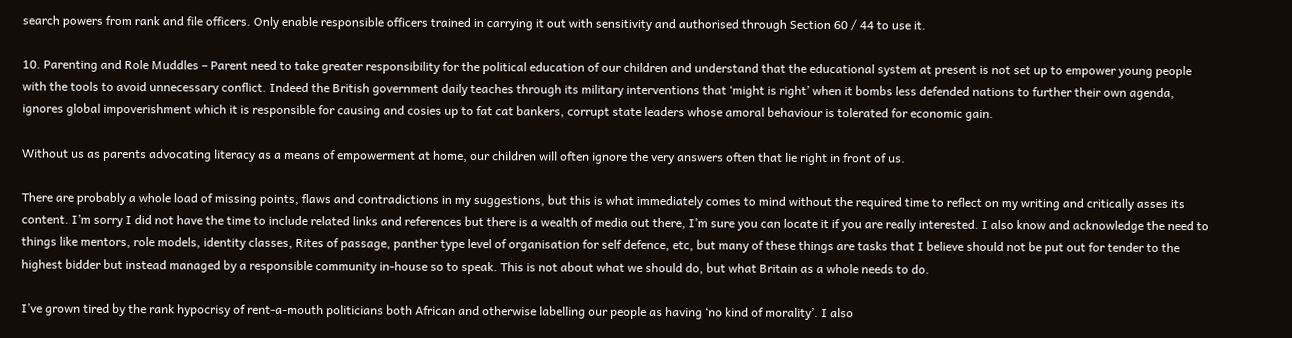search powers from rank and file officers. Only enable responsible officers trained in carrying it out with sensitivity and authorised through Section 60 / 44 to use it.

10. Parenting and Role Muddles – Parent need to take greater responsibility for the political education of our children and understand that the educational system at present is not set up to empower young people with the tools to avoid unnecessary conflict. Indeed the British government daily teaches through its military interventions that ‘might is right’ when it bombs less defended nations to further their own agenda, ignores global impoverishment which it is responsible for causing and cosies up to fat cat bankers, corrupt state leaders whose amoral behaviour is tolerated for economic gain.

Without us as parents advocating literacy as a means of empowerment at home, our children will often ignore the very answers often that lie right in front of us.

There are probably a whole load of missing points, flaws and contradictions in my suggestions, but this is what immediately comes to mind without the required time to reflect on my writing and critically asses its content. I’m sorry I did not have the time to include related links and references but there is a wealth of media out there, I’m sure you can locate it if you are really interested. I also know and acknowledge the need to things like mentors, role models, identity classes, Rites of passage, panther type level of organisation for self defence, etc, but many of these things are tasks that I believe should not be put out for tender to the highest bidder but instead managed by a responsible community in-house so to speak. This is not about what we should do, but what Britain as a whole needs to do.

I’ve grown tired by the rank hypocrisy of rent-a-mouth politicians both African and otherwise labelling our people as having ‘no kind of morality’. I also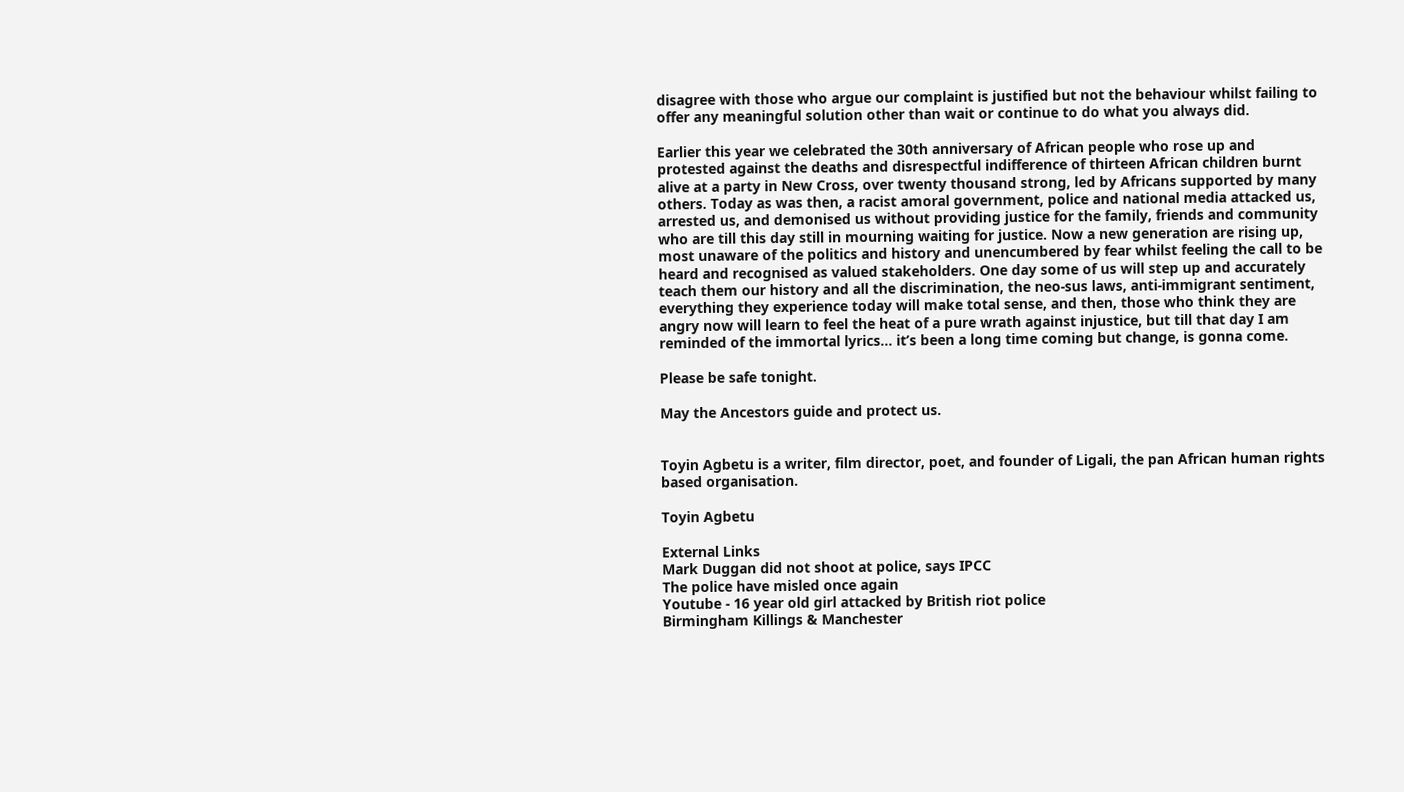disagree with those who argue our complaint is justified but not the behaviour whilst failing to offer any meaningful solution other than wait or continue to do what you always did.

Earlier this year we celebrated the 30th anniversary of African people who rose up and protested against the deaths and disrespectful indifference of thirteen African children burnt alive at a party in New Cross, over twenty thousand strong, led by Africans supported by many others. Today as was then, a racist amoral government, police and national media attacked us, arrested us, and demonised us without providing justice for the family, friends and community who are till this day still in mourning waiting for justice. Now a new generation are rising up, most unaware of the politics and history and unencumbered by fear whilst feeling the call to be heard and recognised as valued stakeholders. One day some of us will step up and accurately teach them our history and all the discrimination, the neo-sus laws, anti-immigrant sentiment, everything they experience today will make total sense, and then, those who think they are angry now will learn to feel the heat of a pure wrath against injustice, but till that day I am reminded of the immortal lyrics... it’s been a long time coming but change, is gonna come.

Please be safe tonight.

May the Ancestors guide and protect us.


Toyin Agbetu is a writer, film director, poet, and founder of Ligali, the pan African human rights based organisation.

Toyin Agbetu

External Links
Mark Duggan did not shoot at police, says IPCC
The police have misled once again
Youtube - 16 year old girl attacked by British riot police
Birmingham Killings & Manchester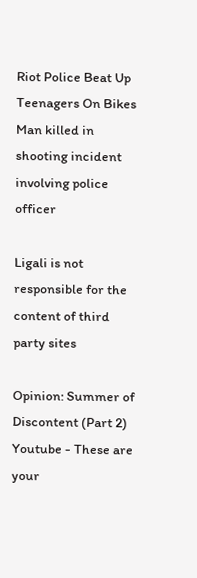Riot Police Beat Up Teenagers On Bikes
Man killed in shooting incident involving police officer

Ligali is not responsible for the content of third party sites

Opinion: Summer of Discontent (Part 2)
Youtube - These are your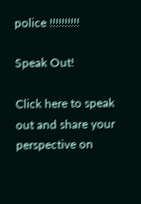police !!!!!!!!!!

Speak Out!

Click here to speak out and share your perspective on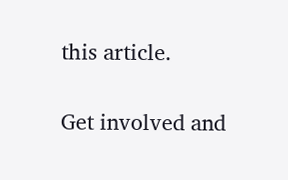this article.

Get involved and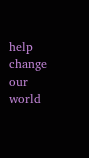help change our world